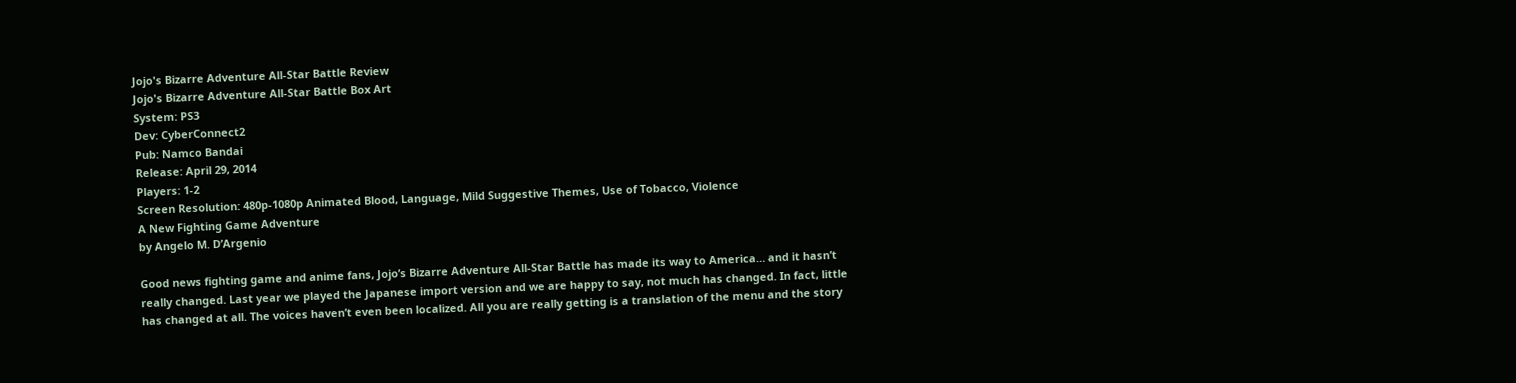Jojo's Bizarre Adventure All-Star Battle Review
Jojo's Bizarre Adventure All-Star Battle Box Art
System: PS3
Dev: CyberConnect2
Pub: Namco Bandai
Release: April 29, 2014
Players: 1-2
Screen Resolution: 480p-1080p Animated Blood, Language, Mild Suggestive Themes, Use of Tobacco, Violence
A New Fighting Game Adventure
by Angelo M. D’Argenio

Good news fighting game and anime fans, Jojo’s Bizarre Adventure All-Star Battle has made its way to America… and it hasn’t really changed. Last year we played the Japanese import version and we are happy to say, not much has changed. In fact, little has changed at all. The voices haven’t even been localized. All you are really getting is a translation of the menu and the story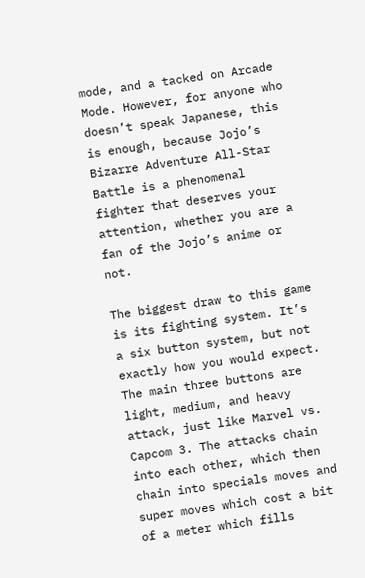mode, and a tacked on Arcade Mode. However, for anyone who doesn’t speak Japanese, this is enough, because Jojo’s Bizarre Adventure All-Star Battle is a phenomenal fighter that deserves your attention, whether you are a fan of the Jojo’s anime or not.

The biggest draw to this game is its fighting system. It’s a six button system, but not exactly how you would expect. The main three buttons are light, medium, and heavy attack, just like Marvel vs. Capcom 3. The attacks chain into each other, which then chain into specials moves and super moves which cost a bit of a meter which fills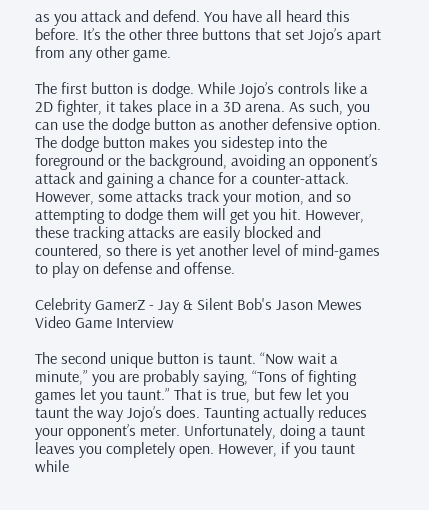as you attack and defend. You have all heard this before. It’s the other three buttons that set Jojo’s apart from any other game.

The first button is dodge. While Jojo’s controls like a 2D fighter, it takes place in a 3D arena. As such, you can use the dodge button as another defensive option. The dodge button makes you sidestep into the foreground or the background, avoiding an opponent’s attack and gaining a chance for a counter-attack. However, some attacks track your motion, and so attempting to dodge them will get you hit. However, these tracking attacks are easily blocked and countered, so there is yet another level of mind-games to play on defense and offense.

Celebrity GamerZ - Jay & Silent Bob's Jason Mewes Video Game Interview

The second unique button is taunt. “Now wait a minute,” you are probably saying, “Tons of fighting games let you taunt.” That is true, but few let you taunt the way Jojo’s does. Taunting actually reduces your opponent’s meter. Unfortunately, doing a taunt leaves you completely open. However, if you taunt while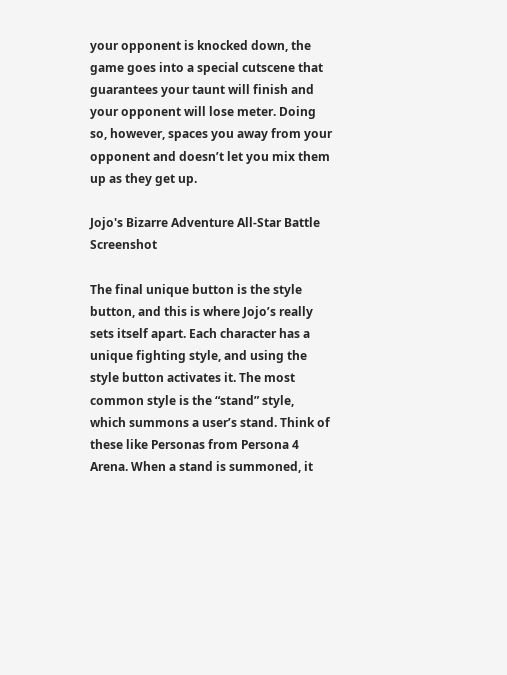your opponent is knocked down, the game goes into a special cutscene that guarantees your taunt will finish and your opponent will lose meter. Doing so, however, spaces you away from your opponent and doesn’t let you mix them up as they get up.

Jojo's Bizarre Adventure All-Star Battle Screenshot

The final unique button is the style button, and this is where Jojo’s really sets itself apart. Each character has a unique fighting style, and using the style button activates it. The most common style is the “stand” style, which summons a user’s stand. Think of these like Personas from Persona 4 Arena. When a stand is summoned, it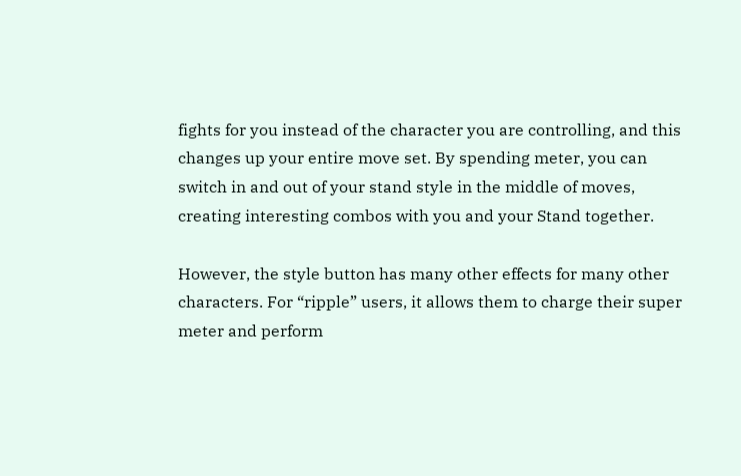fights for you instead of the character you are controlling, and this changes up your entire move set. By spending meter, you can switch in and out of your stand style in the middle of moves, creating interesting combos with you and your Stand together.

However, the style button has many other effects for many other characters. For “ripple” users, it allows them to charge their super meter and perform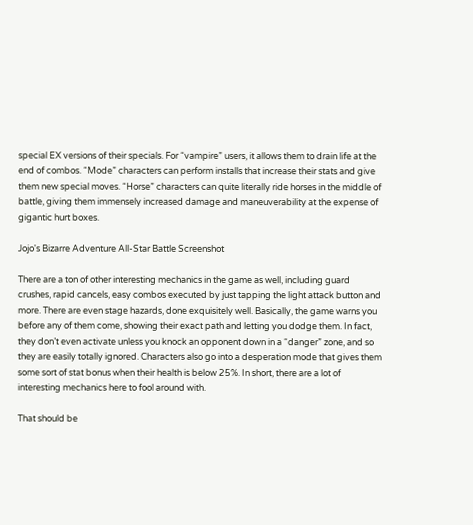special EX versions of their specials. For “vampire” users, it allows them to drain life at the end of combos. “Mode” characters can perform installs that increase their stats and give them new special moves. “Horse” characters can quite literally ride horses in the middle of battle, giving them immensely increased damage and maneuverability at the expense of gigantic hurt boxes.

Jojo's Bizarre Adventure All-Star Battle Screenshot

There are a ton of other interesting mechanics in the game as well, including guard crushes, rapid cancels, easy combos executed by just tapping the light attack button and more. There are even stage hazards, done exquisitely well. Basically, the game warns you before any of them come, showing their exact path and letting you dodge them. In fact, they don’t even activate unless you knock an opponent down in a “danger” zone, and so they are easily totally ignored. Characters also go into a desperation mode that gives them some sort of stat bonus when their health is below 25%. In short, there are a lot of interesting mechanics here to fool around with.

That should be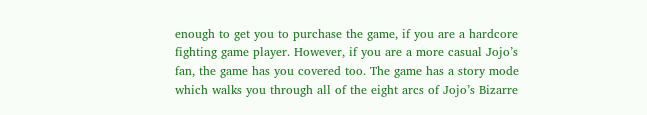enough to get you to purchase the game, if you are a hardcore fighting game player. However, if you are a more casual Jojo’s fan, the game has you covered too. The game has a story mode which walks you through all of the eight arcs of Jojo’s Bizarre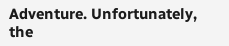Adventure. Unfortunately, the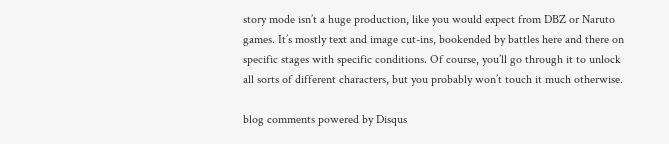story mode isn’t a huge production, like you would expect from DBZ or Naruto games. It’s mostly text and image cut-ins, bookended by battles here and there on specific stages with specific conditions. Of course, you’ll go through it to unlock all sorts of different characters, but you probably won’t touch it much otherwise.

blog comments powered by Disqus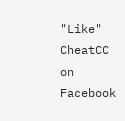"Like" CheatCC on Facebook